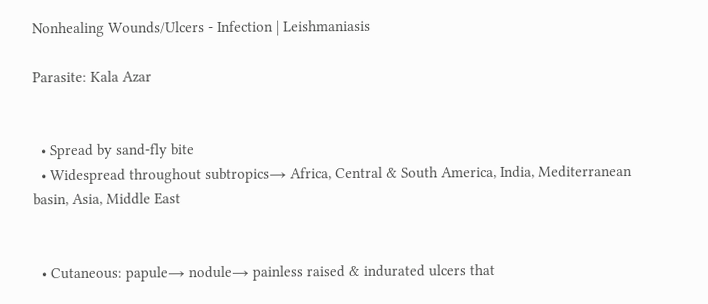Nonhealing Wounds/Ulcers - Infection | Leishmaniasis

Parasite: Kala Azar


  • Spread by sand-fly bite
  • Widespread throughout subtropics→ Africa, Central & South America, India, Mediterranean basin, Asia, Middle East


  • Cutaneous: papule→ nodule→ painless raised & indurated ulcers that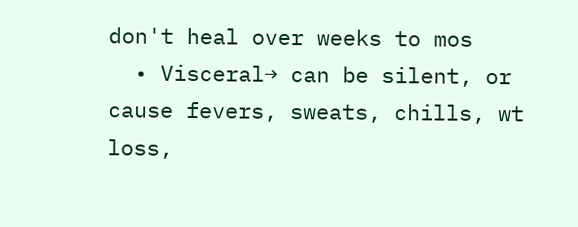don't heal over weeks to mos
  • Visceral→ can be silent, or cause fevers, sweats, chills, wt loss,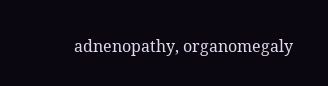adnenopathy, organomegaly